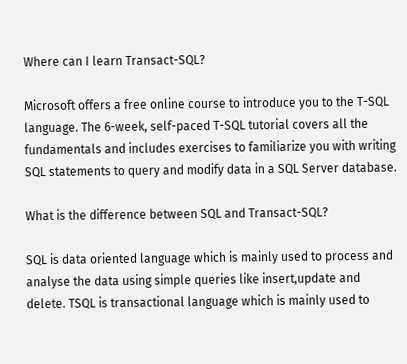Where can I learn Transact-SQL?

Microsoft offers a free online course to introduce you to the T-SQL language. The 6-week, self-paced T-SQL tutorial covers all the fundamentals and includes exercises to familiarize you with writing SQL statements to query and modify data in a SQL Server database.

What is the difference between SQL and Transact-SQL?

SQL is data oriented language which is mainly used to process and analyse the data using simple queries like insert,update and delete. TSQL is transactional language which is mainly used to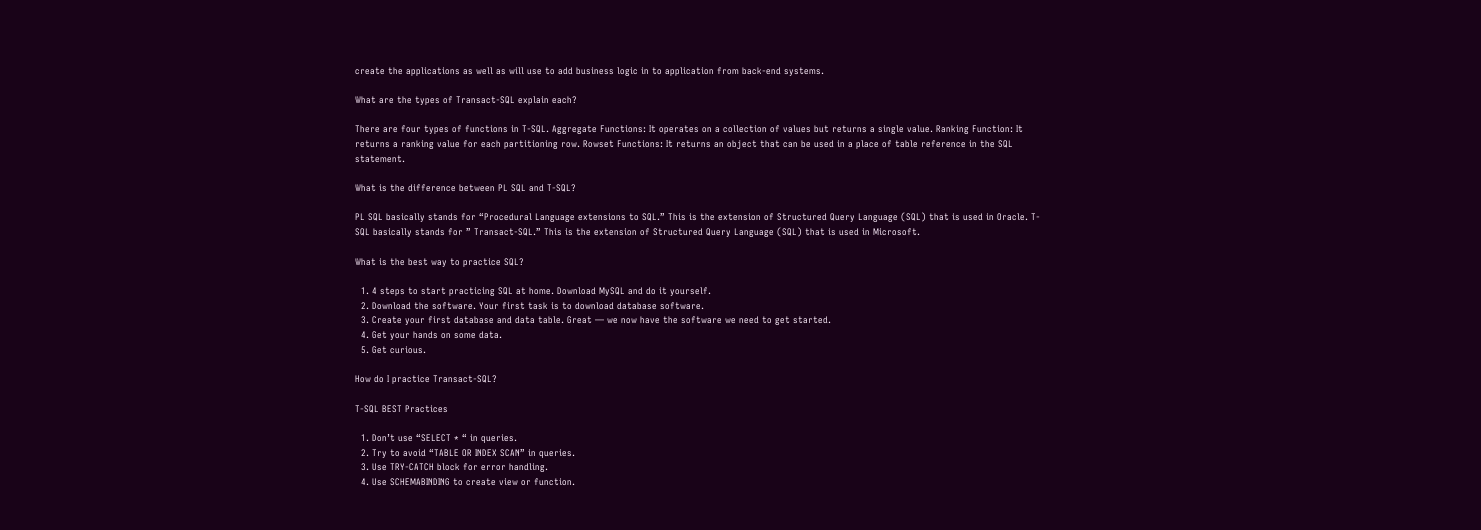create the applications as well as will use to add business logic in to application from back-end systems.

What are the types of Transact-SQL explain each?

There are four types of functions in T-SQL. Aggregate Functions: It operates on a collection of values but returns a single value. Ranking Function: It returns a ranking value for each partitioning row. Rowset Functions: It returns an object that can be used in a place of table reference in the SQL statement.

What is the difference between PL SQL and T-SQL?

PL SQL basically stands for “Procedural Language extensions to SQL.” This is the extension of Structured Query Language (SQL) that is used in Oracle. T-SQL basically stands for ” Transact-SQL.” This is the extension of Structured Query Language (SQL) that is used in Microsoft.

What is the best way to practice SQL?

  1. 4 steps to start practicing SQL at home. Download MySQL and do it yourself.
  2. Download the software. Your first task is to download database software.
  3. Create your first database and data table. Great — we now have the software we need to get started.
  4. Get your hands on some data.
  5. Get curious.

How do I practice Transact-SQL?

T-SQL BEST Practices

  1. Don’t use “SELECT * “ in queries.
  2. Try to avoid “TABLE OR INDEX SCAN” in queries.
  3. Use TRY-CATCH block for error handling.
  4. Use SCHEMABINDING to create view or function.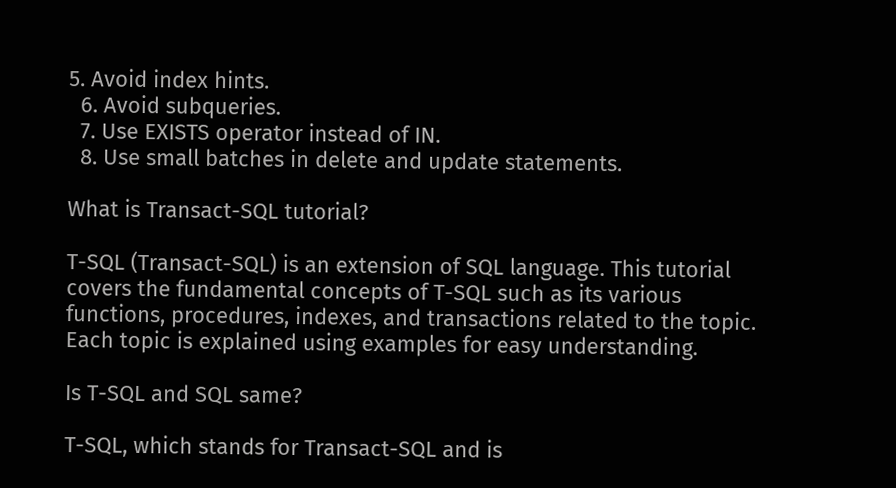5. Avoid index hints.
  6. Avoid subqueries.
  7. Use EXISTS operator instead of IN.
  8. Use small batches in delete and update statements.

What is Transact-SQL tutorial?

T-SQL (Transact-SQL) is an extension of SQL language. This tutorial covers the fundamental concepts of T-SQL such as its various functions, procedures, indexes, and transactions related to the topic. Each topic is explained using examples for easy understanding.

Is T-SQL and SQL same?

T-SQL, which stands for Transact-SQL and is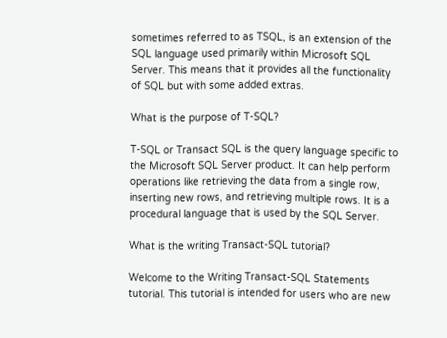sometimes referred to as TSQL, is an extension of the SQL language used primarily within Microsoft SQL Server. This means that it provides all the functionality of SQL but with some added extras.

What is the purpose of T-SQL?

T-SQL or Transact SQL is the query language specific to the Microsoft SQL Server product. It can help perform operations like retrieving the data from a single row, inserting new rows, and retrieving multiple rows. It is a procedural language that is used by the SQL Server.

What is the writing Transact-SQL tutorial?

Welcome to the Writing Transact-SQL Statements tutorial. This tutorial is intended for users who are new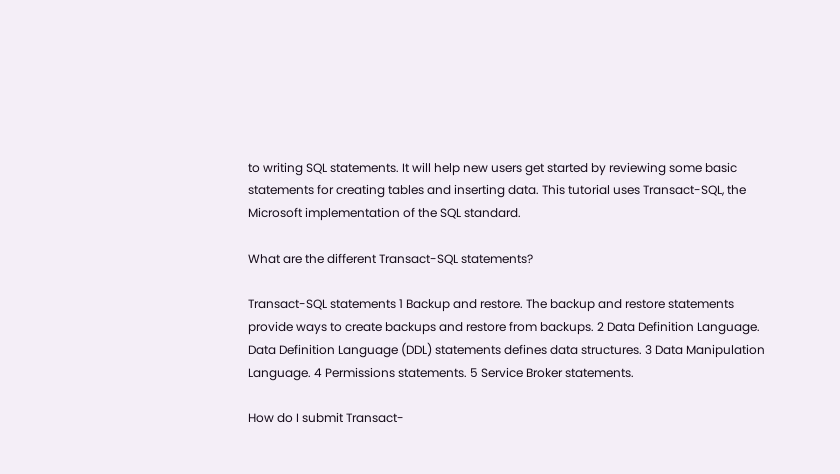to writing SQL statements. It will help new users get started by reviewing some basic statements for creating tables and inserting data. This tutorial uses Transact-SQL, the Microsoft implementation of the SQL standard.

What are the different Transact-SQL statements?

Transact-SQL statements 1 Backup and restore. The backup and restore statements provide ways to create backups and restore from backups. 2 Data Definition Language. Data Definition Language (DDL) statements defines data structures. 3 Data Manipulation Language. 4 Permissions statements. 5 Service Broker statements.

How do I submit Transact-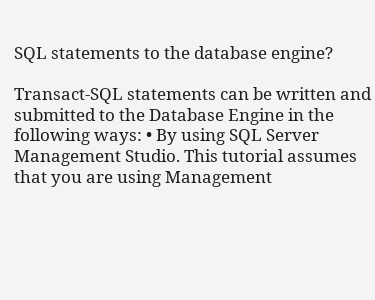SQL statements to the database engine?

Transact-SQL statements can be written and submitted to the Database Engine in the following ways: • By using SQL Server Management Studio. This tutorial assumes that you are using Management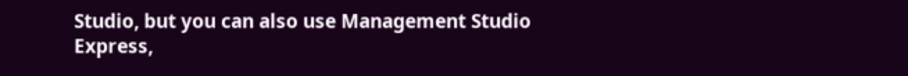Studio, but you can also use Management Studio Express,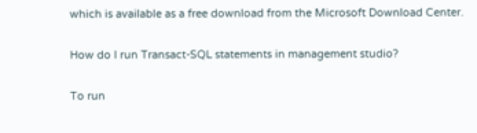which is available as a free download from the Microsoft Download Center.

How do I run Transact-SQL statements in management studio?

To run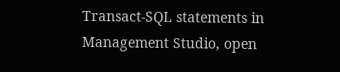Transact-SQL statements in Management Studio, open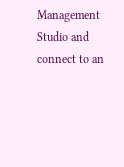Management Studio and connect to an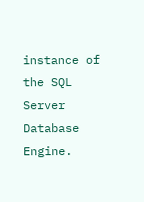instance of the SQL Server Database Engine.